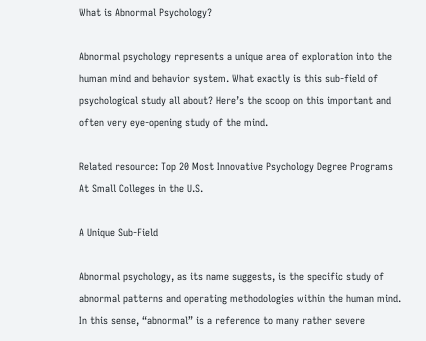What is Abnormal Psychology?

Abnormal psychology represents a unique area of exploration into the human mind and behavior system. What exactly is this sub-field of psychological study all about? Here’s the scoop on this important and often very eye-opening study of the mind.

Related resource: Top 20 Most Innovative Psychology Degree Programs At Small Colleges in the U.S.

A Unique Sub-Field

Abnormal psychology, as its name suggests, is the specific study of abnormal patterns and operating methodologies within the human mind. In this sense, “abnormal” is a reference to many rather severe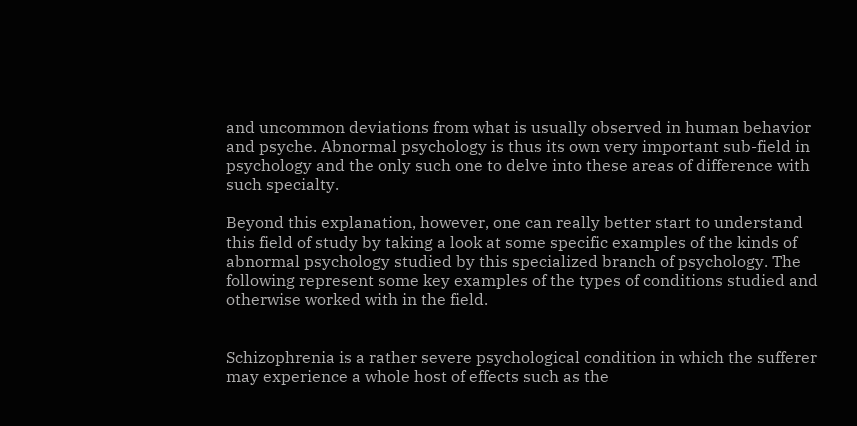and uncommon deviations from what is usually observed in human behavior and psyche. Abnormal psychology is thus its own very important sub-field in psychology and the only such one to delve into these areas of difference with such specialty.

Beyond this explanation, however, one can really better start to understand this field of study by taking a look at some specific examples of the kinds of abnormal psychology studied by this specialized branch of psychology. The following represent some key examples of the types of conditions studied and otherwise worked with in the field.


Schizophrenia is a rather severe psychological condition in which the sufferer may experience a whole host of effects such as the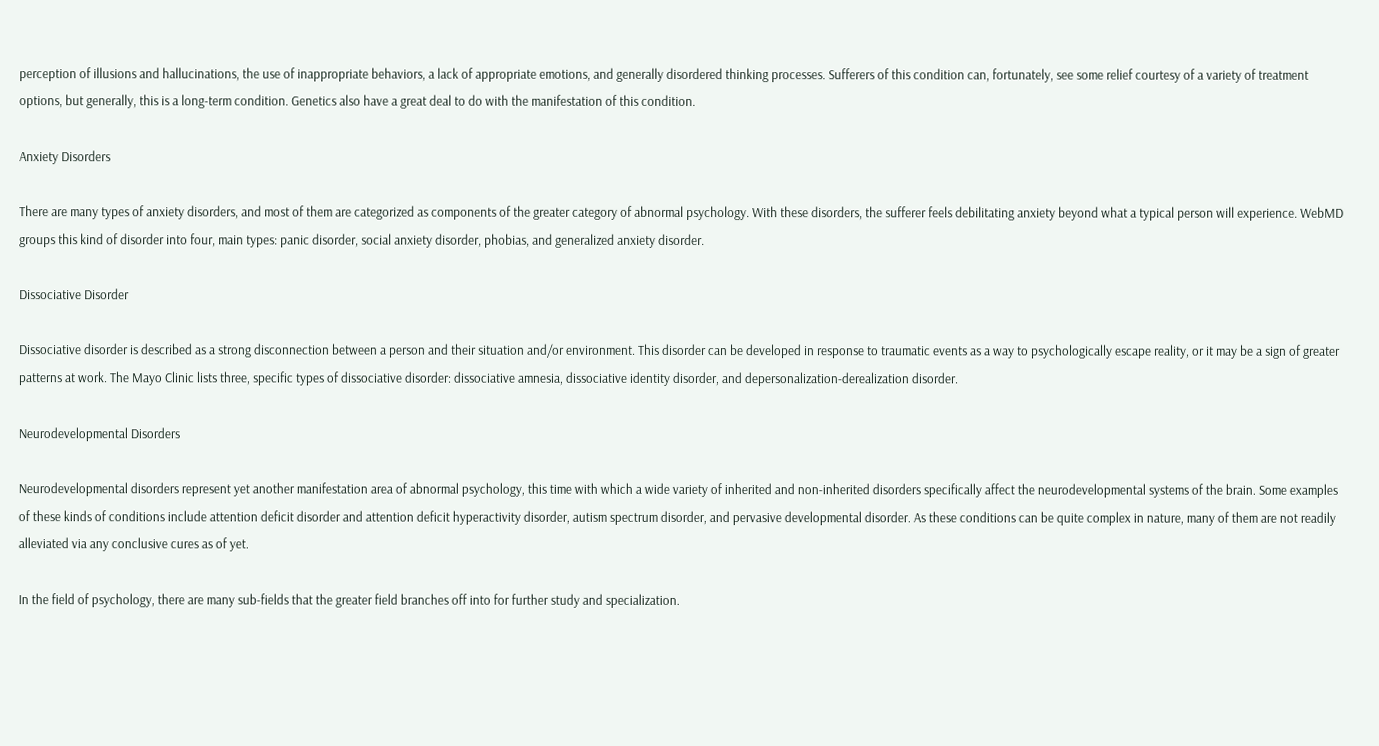perception of illusions and hallucinations, the use of inappropriate behaviors, a lack of appropriate emotions, and generally disordered thinking processes. Sufferers of this condition can, fortunately, see some relief courtesy of a variety of treatment options, but generally, this is a long-term condition. Genetics also have a great deal to do with the manifestation of this condition.

Anxiety Disorders

There are many types of anxiety disorders, and most of them are categorized as components of the greater category of abnormal psychology. With these disorders, the sufferer feels debilitating anxiety beyond what a typical person will experience. WebMD groups this kind of disorder into four, main types: panic disorder, social anxiety disorder, phobias, and generalized anxiety disorder.

Dissociative Disorder

Dissociative disorder is described as a strong disconnection between a person and their situation and/or environment. This disorder can be developed in response to traumatic events as a way to psychologically escape reality, or it may be a sign of greater patterns at work. The Mayo Clinic lists three, specific types of dissociative disorder: dissociative amnesia, dissociative identity disorder, and depersonalization-derealization disorder.

Neurodevelopmental Disorders

Neurodevelopmental disorders represent yet another manifestation area of abnormal psychology, this time with which a wide variety of inherited and non-inherited disorders specifically affect the neurodevelopmental systems of the brain. Some examples of these kinds of conditions include attention deficit disorder and attention deficit hyperactivity disorder, autism spectrum disorder, and pervasive developmental disorder. As these conditions can be quite complex in nature, many of them are not readily alleviated via any conclusive cures as of yet.

In the field of psychology, there are many sub-fields that the greater field branches off into for further study and specialization.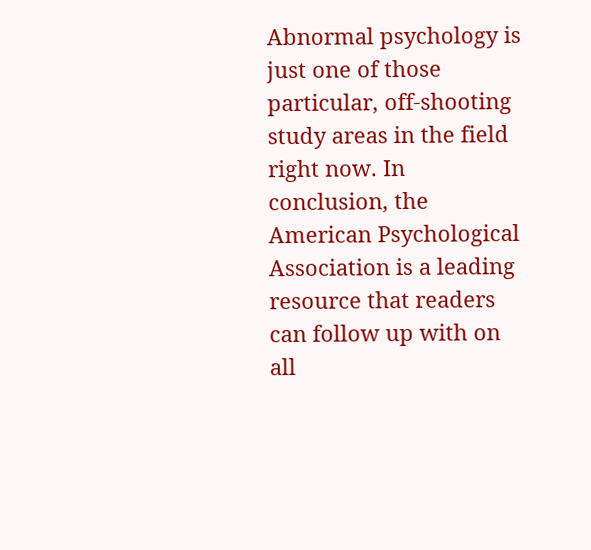Abnormal psychology is just one of those particular, off-shooting study areas in the field right now. In conclusion, the American Psychological Association is a leading resource that readers can follow up with on all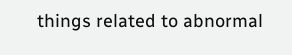things related to abnormal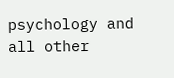psychology and all other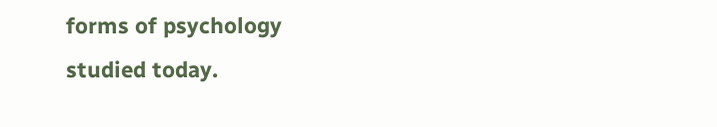forms of psychology studied today.